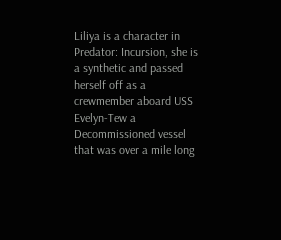Liliya is a character in Predator: Incursion, she is a synthetic and passed herself off as a crewmember aboard USS Evelyn-Tew a Decommissioned vessel that was over a mile long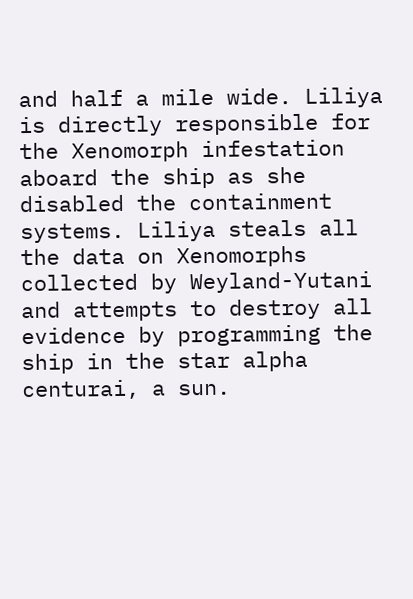and half a mile wide. Liliya is directly responsible for the Xenomorph infestation aboard the ship as she disabled the containment systems. Liliya steals all the data on Xenomorphs collected by Weyland-Yutani and attempts to destroy all evidence by programming the ship in the star alpha centurai, a sun.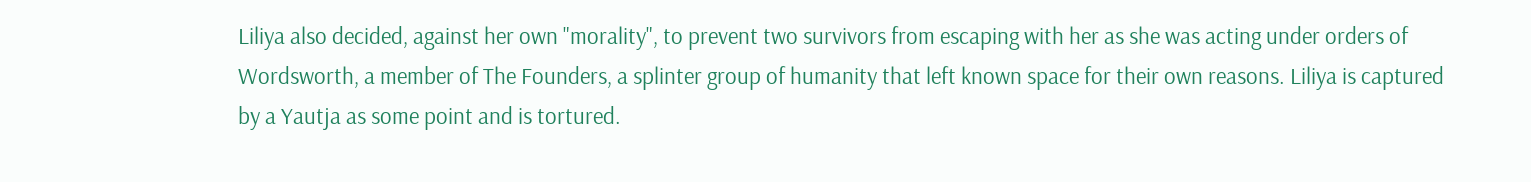Liliya also decided, against her own "morality", to prevent two survivors from escaping with her as she was acting under orders of Wordsworth, a member of The Founders, a splinter group of humanity that left known space for their own reasons. Liliya is captured by a Yautja as some point and is tortured.